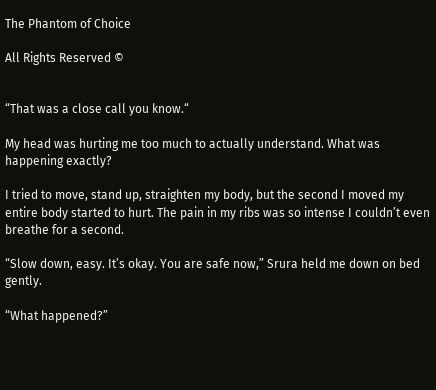The Phantom of Choice

All Rights Reserved ©


“That was a close call you know.“

My head was hurting me too much to actually understand. What was happening exactly?

I tried to move, stand up, straighten my body, but the second I moved my entire body started to hurt. The pain in my ribs was so intense I couldn’t even breathe for a second.

“Slow down, easy. It’s okay. You are safe now,” Srura held me down on bed gently.

“What happened?”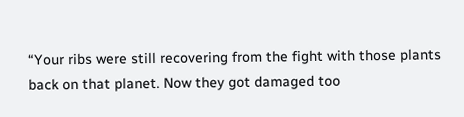“Your ribs were still recovering from the fight with those plants back on that planet. Now they got damaged too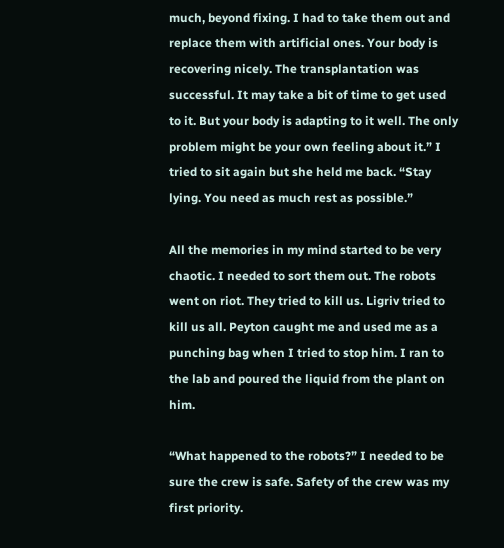much, beyond fixing. I had to take them out and replace them with artificial ones. Your body is recovering nicely. The transplantation was successful. It may take a bit of time to get used to it. But your body is adapting to it well. The only problem might be your own feeling about it.” I tried to sit again but she held me back. “Stay lying. You need as much rest as possible.”

All the memories in my mind started to be very chaotic. I needed to sort them out. The robots went on riot. They tried to kill us. Ligriv tried to kill us all. Peyton caught me and used me as a punching bag when I tried to stop him. I ran to the lab and poured the liquid from the plant on him.

“What happened to the robots?” I needed to be sure the crew is safe. Safety of the crew was my first priority.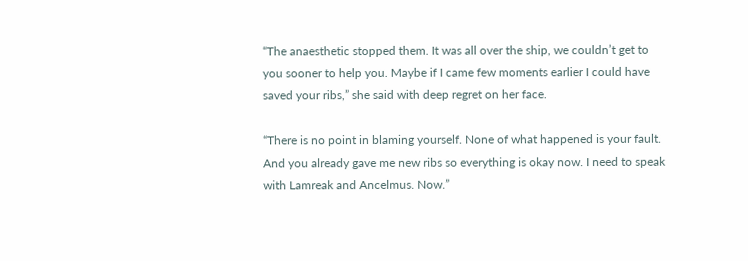“The anaesthetic stopped them. It was all over the ship, we couldn’t get to you sooner to help you. Maybe if I came few moments earlier I could have saved your ribs,” she said with deep regret on her face.

“There is no point in blaming yourself. None of what happened is your fault. And you already gave me new ribs so everything is okay now. I need to speak with Lamreak and Ancelmus. Now.”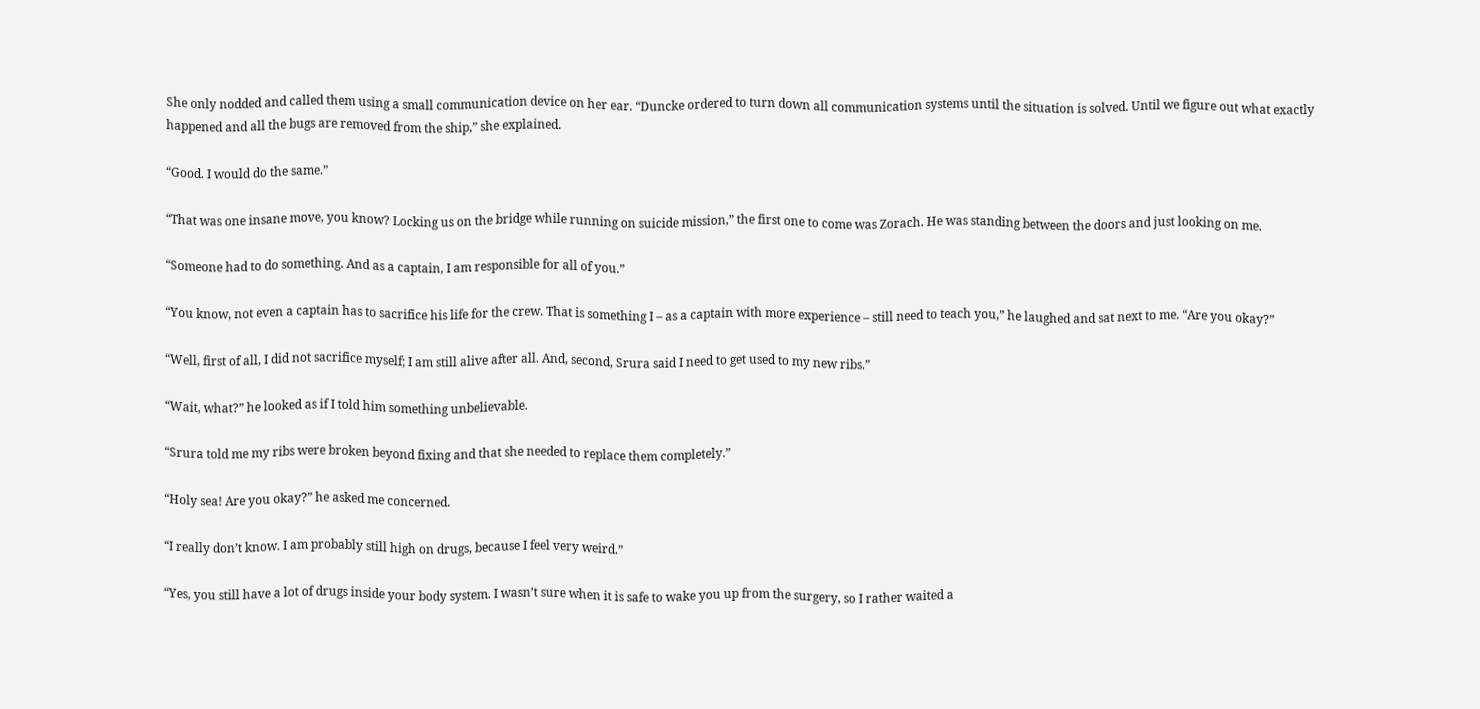She only nodded and called them using a small communication device on her ear. “Duncke ordered to turn down all communication systems until the situation is solved. Until we figure out what exactly happened and all the bugs are removed from the ship,” she explained.

“Good. I would do the same.”

“That was one insane move, you know? Locking us on the bridge while running on suicide mission,” the first one to come was Zorach. He was standing between the doors and just looking on me.

“Someone had to do something. And as a captain, I am responsible for all of you.”

“You know, not even a captain has to sacrifice his life for the crew. That is something I – as a captain with more experience – still need to teach you,” he laughed and sat next to me. “Are you okay?”

“Well, first of all, I did not sacrifice myself; I am still alive after all. And, second, Srura said I need to get used to my new ribs.”

“Wait, what?” he looked as if I told him something unbelievable.

“Srura told me my ribs were broken beyond fixing and that she needed to replace them completely.”

“Holy sea! Are you okay?” he asked me concerned.

“I really don’t know. I am probably still high on drugs, because I feel very weird.”

“Yes, you still have a lot of drugs inside your body system. I wasn’t sure when it is safe to wake you up from the surgery, so I rather waited a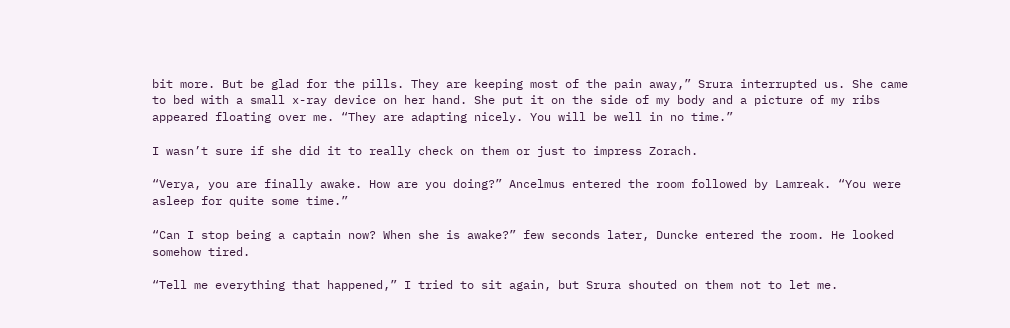bit more. But be glad for the pills. They are keeping most of the pain away,” Srura interrupted us. She came to bed with a small x-ray device on her hand. She put it on the side of my body and a picture of my ribs appeared floating over me. “They are adapting nicely. You will be well in no time.”

I wasn’t sure if she did it to really check on them or just to impress Zorach.

“Verya, you are finally awake. How are you doing?” Ancelmus entered the room followed by Lamreak. “You were asleep for quite some time.”

“Can I stop being a captain now? When she is awake?” few seconds later, Duncke entered the room. He looked somehow tired.

“Tell me everything that happened,” I tried to sit again, but Srura shouted on them not to let me.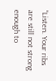“Listen. Your ribs are still not strong enough to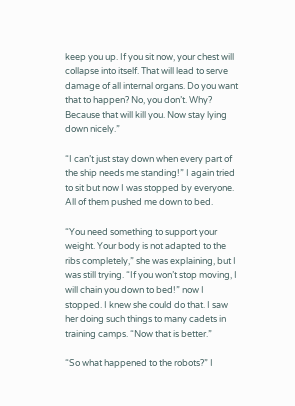keep you up. If you sit now, your chest will collapse into itself. That will lead to serve damage of all internal organs. Do you want that to happen? No, you don’t. Why? Because that will kill you. Now stay lying down nicely.”

“I can’t just stay down when every part of the ship needs me standing!” I again tried to sit but now I was stopped by everyone. All of them pushed me down to bed.

“You need something to support your weight. Your body is not adapted to the ribs completely,” she was explaining, but I was still trying. “If you won’t stop moving, I will chain you down to bed!” now I stopped. I knew she could do that. I saw her doing such things to many cadets in training camps. “Now that is better.”

“So what happened to the robots?” I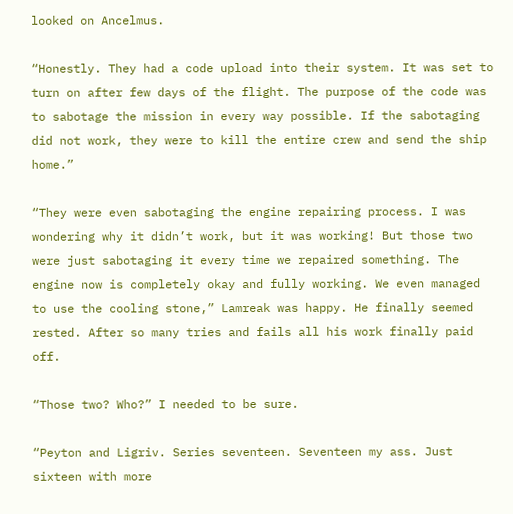looked on Ancelmus.

“Honestly. They had a code upload into their system. It was set to turn on after few days of the flight. The purpose of the code was to sabotage the mission in every way possible. If the sabotaging did not work, they were to kill the entire crew and send the ship home.”

“They were even sabotaging the engine repairing process. I was wondering why it didn’t work, but it was working! But those two were just sabotaging it every time we repaired something. The engine now is completely okay and fully working. We even managed to use the cooling stone,” Lamreak was happy. He finally seemed rested. After so many tries and fails all his work finally paid off.

“Those two? Who?” I needed to be sure.

“Peyton and Ligriv. Series seventeen. Seventeen my ass. Just sixteen with more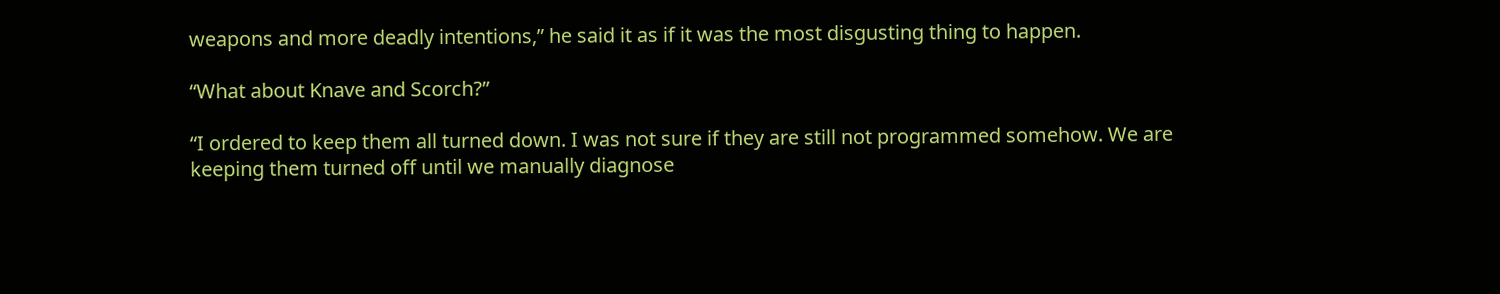weapons and more deadly intentions,” he said it as if it was the most disgusting thing to happen.

“What about Knave and Scorch?”

“I ordered to keep them all turned down. I was not sure if they are still not programmed somehow. We are keeping them turned off until we manually diagnose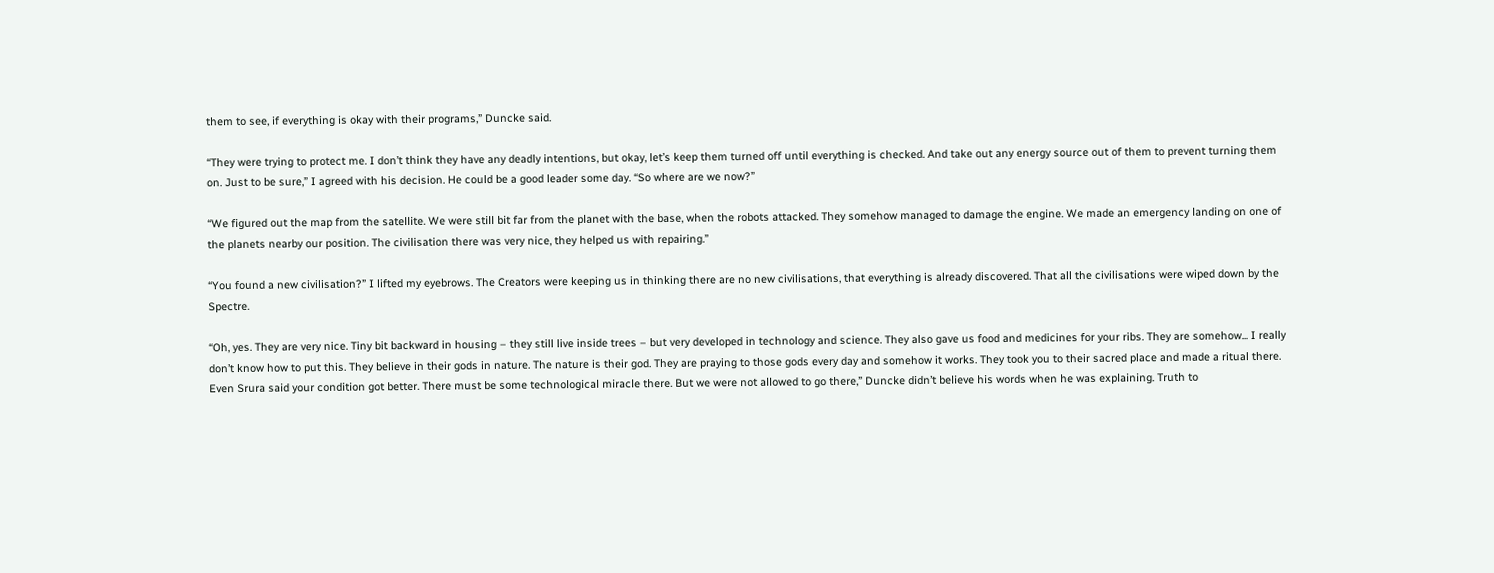them to see, if everything is okay with their programs,” Duncke said.

“They were trying to protect me. I don’t think they have any deadly intentions, but okay, let’s keep them turned off until everything is checked. And take out any energy source out of them to prevent turning them on. Just to be sure,” I agreed with his decision. He could be a good leader some day. “So where are we now?”

“We figured out the map from the satellite. We were still bit far from the planet with the base, when the robots attacked. They somehow managed to damage the engine. We made an emergency landing on one of the planets nearby our position. The civilisation there was very nice, they helped us with repairing.”

“You found a new civilisation?” I lifted my eyebrows. The Creators were keeping us in thinking there are no new civilisations, that everything is already discovered. That all the civilisations were wiped down by the Spectre.

“Oh, yes. They are very nice. Tiny bit backward in housing – they still live inside trees – but very developed in technology and science. They also gave us food and medicines for your ribs. They are somehow... I really don’t know how to put this. They believe in their gods in nature. The nature is their god. They are praying to those gods every day and somehow it works. They took you to their sacred place and made a ritual there. Even Srura said your condition got better. There must be some technological miracle there. But we were not allowed to go there,” Duncke didn’t believe his words when he was explaining. Truth to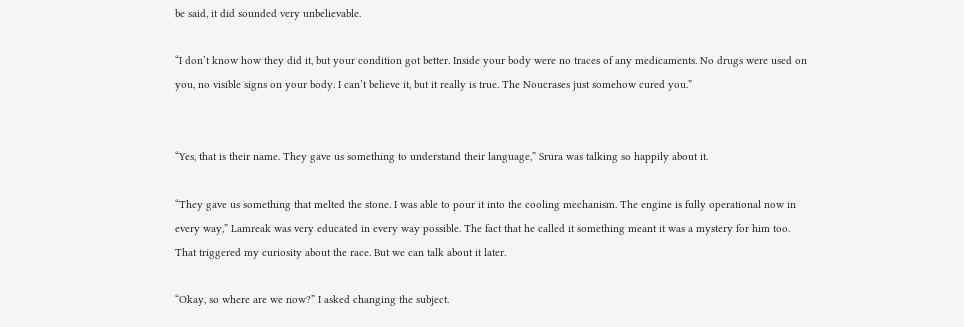be said, it did sounded very unbelievable.

“I don’t know how they did it, but your condition got better. Inside your body were no traces of any medicaments. No drugs were used on you, no visible signs on your body. I can’t believe it, but it really is true. The Noucrases just somehow cured you.”


“Yes, that is their name. They gave us something to understand their language,” Srura was talking so happily about it.

“They gave us something that melted the stone. I was able to pour it into the cooling mechanism. The engine is fully operational now in every way,” Lamreak was very educated in every way possible. The fact that he called it something meant it was a mystery for him too. That triggered my curiosity about the race. But we can talk about it later.

“Okay, so where are we now?” I asked changing the subject.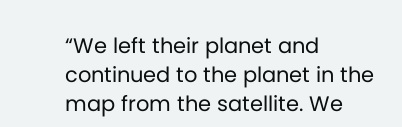“We left their planet and continued to the planet in the map from the satellite. We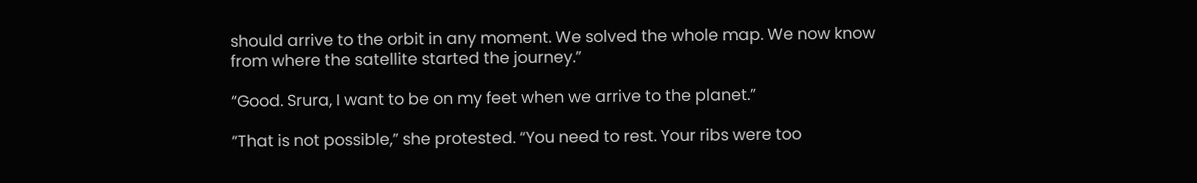should arrive to the orbit in any moment. We solved the whole map. We now know from where the satellite started the journey.”

“Good. Srura, I want to be on my feet when we arrive to the planet.”

“That is not possible,” she protested. “You need to rest. Your ribs were too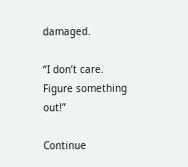damaged.

“I don’t care. Figure something out!”

Continue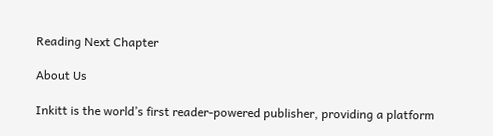Reading Next Chapter

About Us

Inkitt is the world’s first reader-powered publisher, providing a platform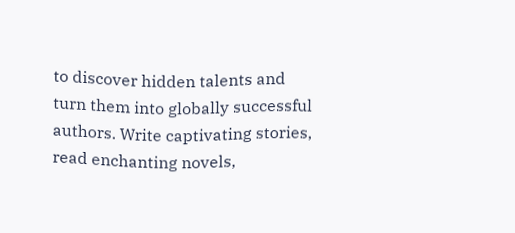to discover hidden talents and turn them into globally successful authors. Write captivating stories, read enchanting novels,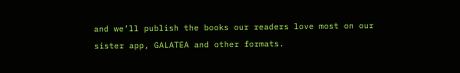and we’ll publish the books our readers love most on our sister app, GALATEA and other formats.